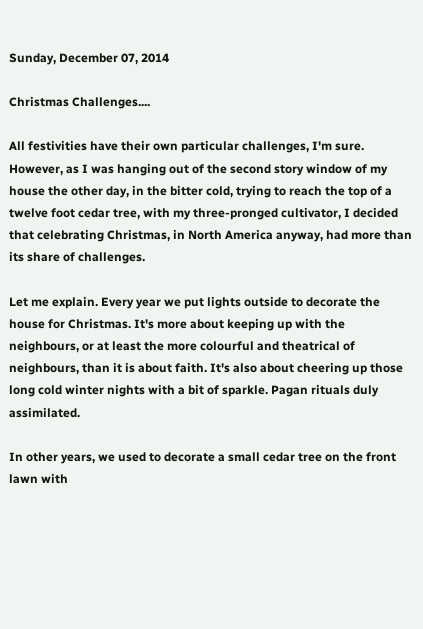Sunday, December 07, 2014

Christmas Challenges....

All festivities have their own particular challenges, I'm sure. However, as I was hanging out of the second story window of my house the other day, in the bitter cold, trying to reach the top of a twelve foot cedar tree, with my three-pronged cultivator, I decided that celebrating Christmas, in North America anyway, had more than its share of challenges.

Let me explain. Every year we put lights outside to decorate the house for Christmas. It's more about keeping up with the neighbours, or at least the more colourful and theatrical of neighbours, than it is about faith. It's also about cheering up those long cold winter nights with a bit of sparkle. Pagan rituals duly assimilated.

In other years, we used to decorate a small cedar tree on the front lawn with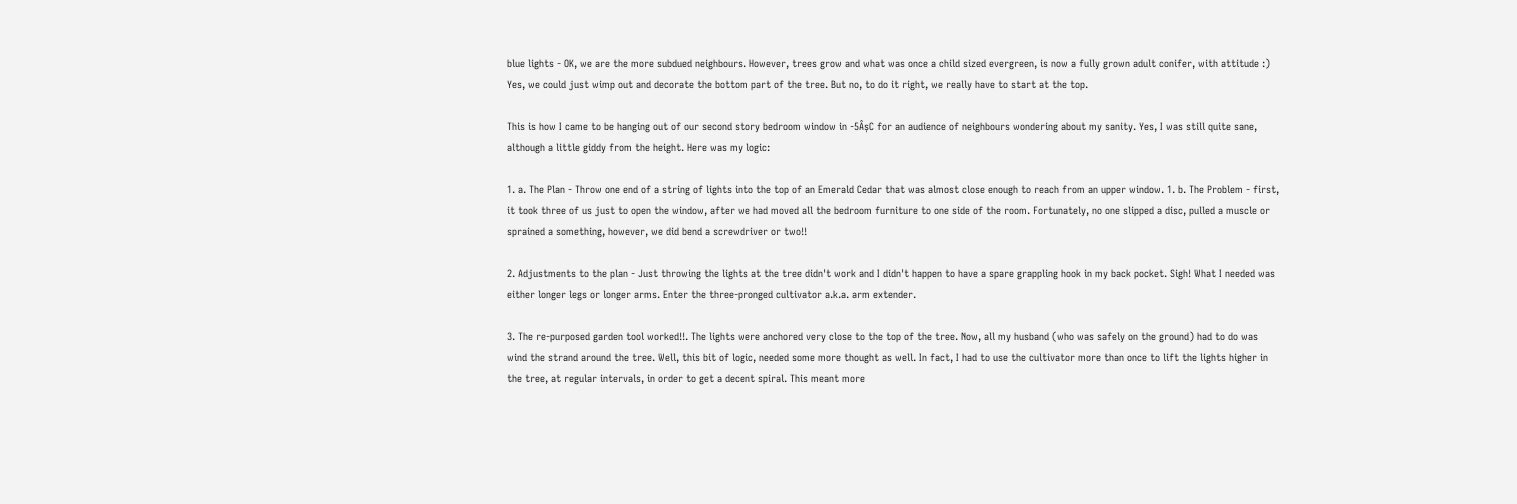blue lights - OK, we are the more subdued neighbours. However, trees grow and what was once a child sized evergreen, is now a fully grown adult conifer, with attitude :) Yes, we could just wimp out and decorate the bottom part of the tree. But no, to do it right, we really have to start at the top.

This is how I came to be hanging out of our second story bedroom window in -5ÂșC for an audience of neighbours wondering about my sanity. Yes, I was still quite sane, although a little giddy from the height. Here was my logic:

1. a. The Plan - Throw one end of a string of lights into the top of an Emerald Cedar that was almost close enough to reach from an upper window. 1. b. The Problem - first, it took three of us just to open the window, after we had moved all the bedroom furniture to one side of the room. Fortunately, no one slipped a disc, pulled a muscle or sprained a something, however, we did bend a screwdriver or two!!

2. Adjustments to the plan - Just throwing the lights at the tree didn't work and I didn't happen to have a spare grappling hook in my back pocket. Sigh! What I needed was either longer legs or longer arms. Enter the three-pronged cultivator a.k.a. arm extender.

3. The re-purposed garden tool worked!!. The lights were anchored very close to the top of the tree. Now, all my husband (who was safely on the ground) had to do was wind the strand around the tree. Well, this bit of logic, needed some more thought as well. In fact, I had to use the cultivator more than once to lift the lights higher in the tree, at regular intervals, in order to get a decent spiral. This meant more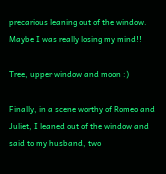precarious leaning out of the window. Maybe I was really losing my mind!!

Tree, upper window and moon :)

Finally, in a scene worthy of Romeo and Juliet, I leaned out of the window and said to my husband, two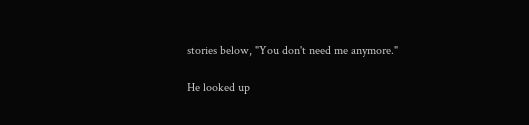stories below, "You don't need me anymore."

He looked up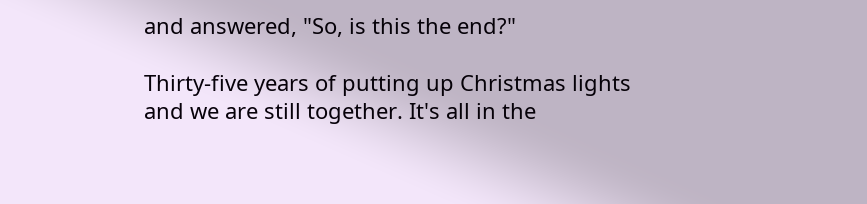and answered, "So, is this the end?"

Thirty-five years of putting up Christmas lights and we are still together. It's all in the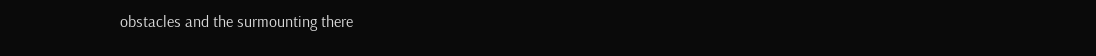obstacles and the surmounting there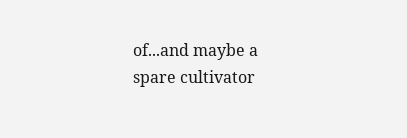of...and maybe a spare cultivator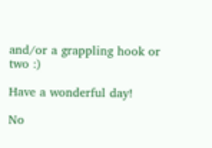and/or a grappling hook or two :)

Have a wonderful day!

No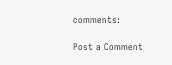comments:

Post a Comment